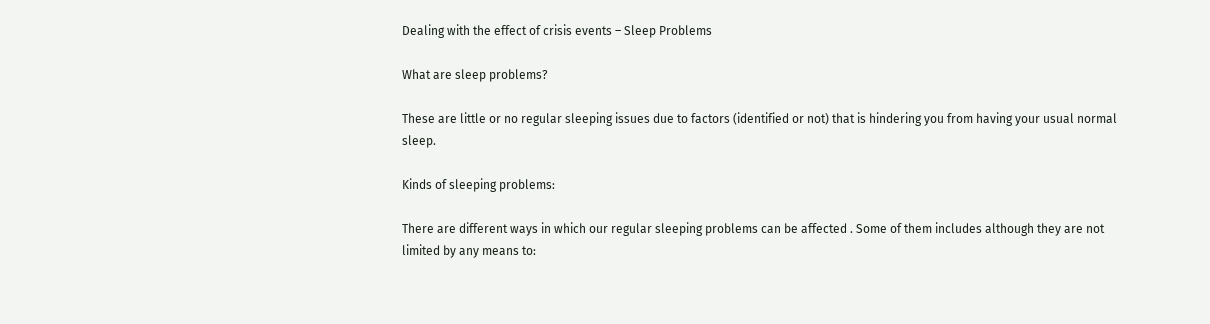Dealing with the effect of crisis events – Sleep Problems

What are sleep problems?

These are little or no regular sleeping issues due to factors (identified or not) that is hindering you from having your usual normal sleep.

Kinds of sleeping problems:

There are different ways in which our regular sleeping problems can be affected . Some of them includes although they are not limited by any means to: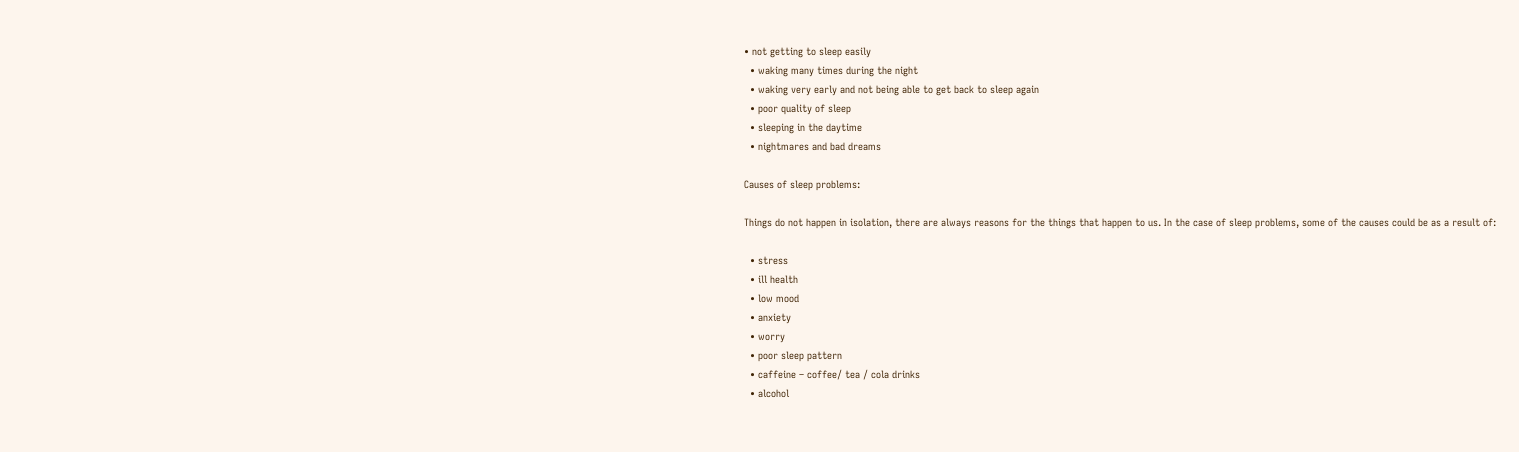• not getting to sleep easily
  • waking many times during the night
  • waking very early and not being able to get back to sleep again
  • poor quality of sleep
  • sleeping in the daytime
  • nightmares and bad dreams

Causes of sleep problems:

Things do not happen in isolation, there are always reasons for the things that happen to us. In the case of sleep problems, some of the causes could be as a result of:

  • stress
  • ill health
  • low mood
  • anxiety
  • worry
  • poor sleep pattern
  • caffeine – coffee/ tea / cola drinks
  • alcohol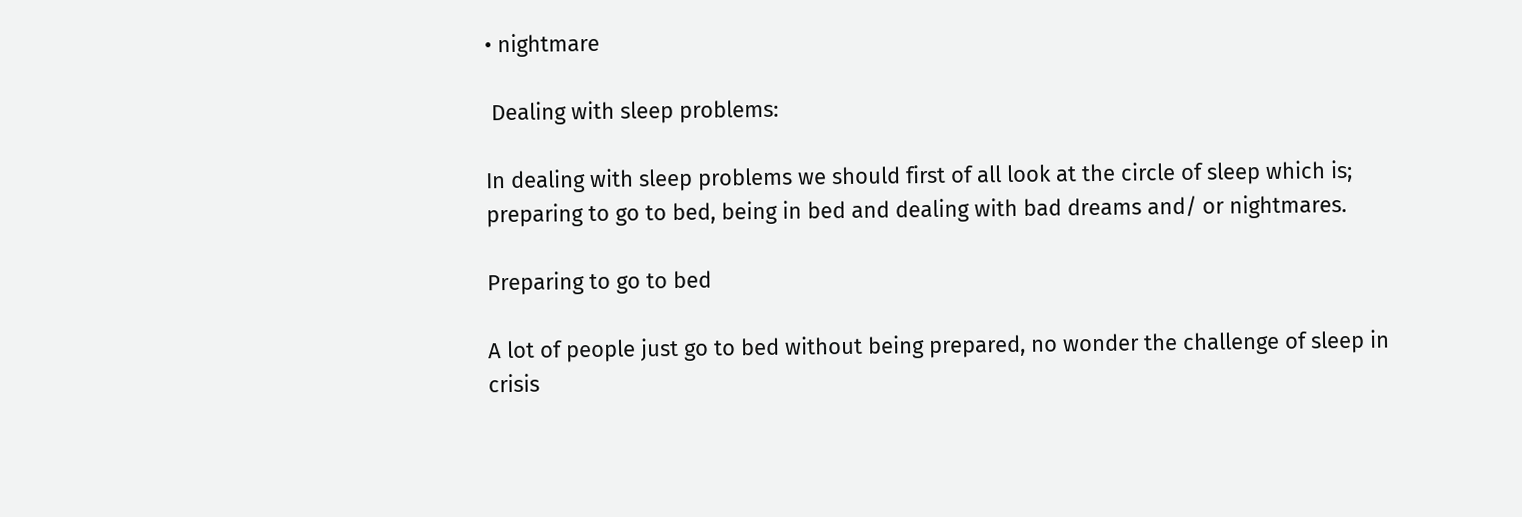• nightmare

 Dealing with sleep problems:

In dealing with sleep problems we should first of all look at the circle of sleep which is; preparing to go to bed, being in bed and dealing with bad dreams and/ or nightmares.

Preparing to go to bed

A lot of people just go to bed without being prepared, no wonder the challenge of sleep in crisis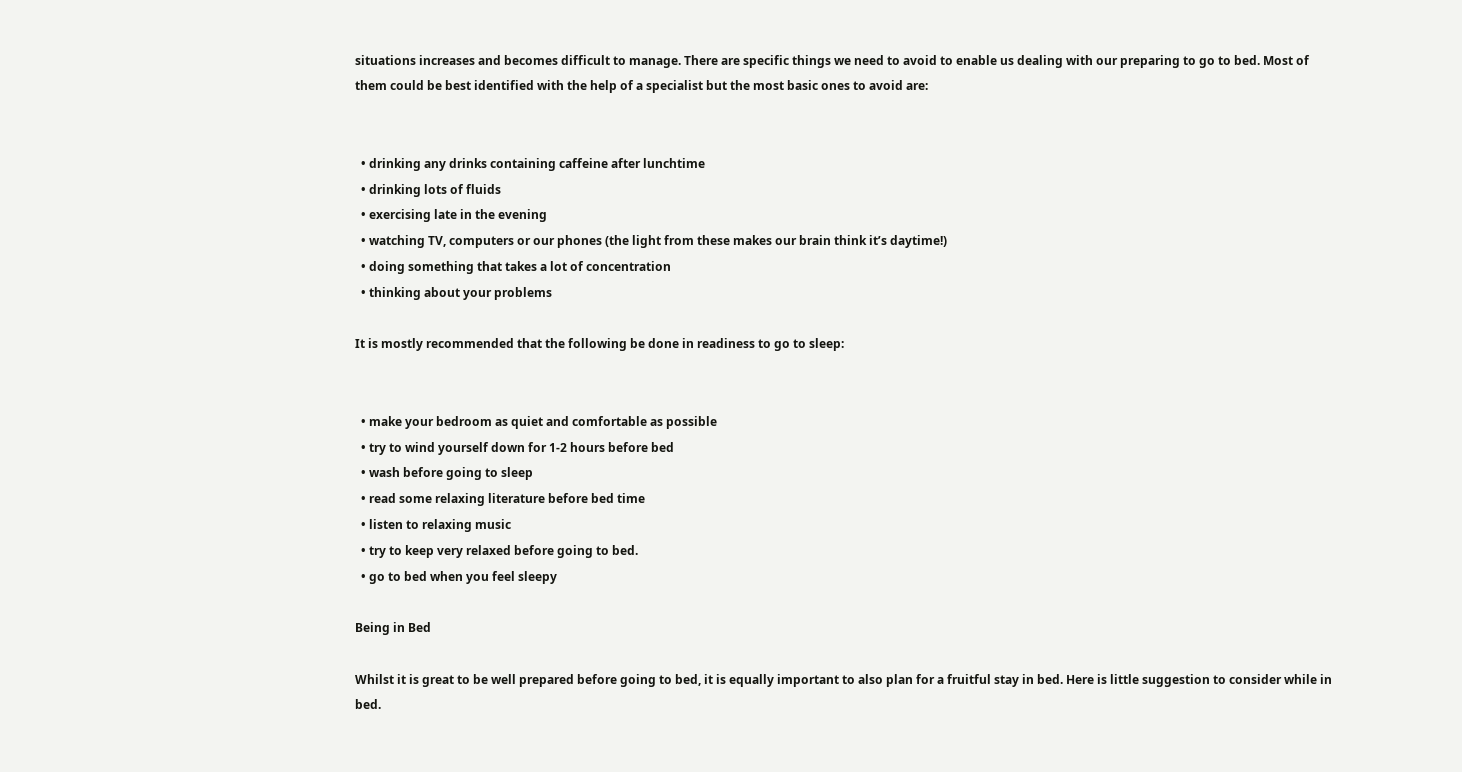situations increases and becomes difficult to manage. There are specific things we need to avoid to enable us dealing with our preparing to go to bed. Most of them could be best identified with the help of a specialist but the most basic ones to avoid are:


  • drinking any drinks containing caffeine after lunchtime
  • drinking lots of fluids
  • exercising late in the evening
  • watching TV, computers or our phones (the light from these makes our brain think it’s daytime!)
  • doing something that takes a lot of concentration
  • thinking about your problems

It is mostly recommended that the following be done in readiness to go to sleep:


  • make your bedroom as quiet and comfortable as possible
  • try to wind yourself down for 1-2 hours before bed
  • wash before going to sleep
  • read some relaxing literature before bed time
  • listen to relaxing music
  • try to keep very relaxed before going to bed.
  • go to bed when you feel sleepy

Being in Bed

Whilst it is great to be well prepared before going to bed, it is equally important to also plan for a fruitful stay in bed. Here is little suggestion to consider while in bed.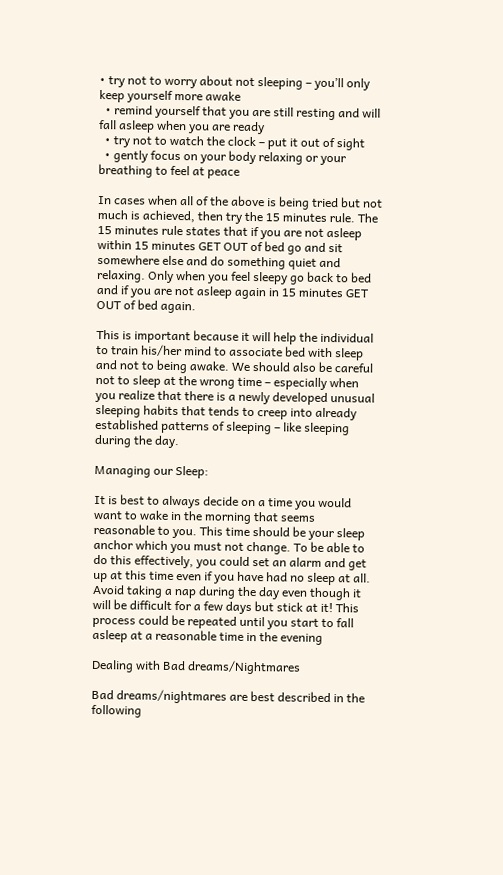• try not to worry about not sleeping – you’ll only keep yourself more awake
  • remind yourself that you are still resting and will fall asleep when you are ready
  • try not to watch the clock – put it out of sight
  • gently focus on your body relaxing or your breathing to feel at peace

In cases when all of the above is being tried but not much is achieved, then try the 15 minutes rule. The 15 minutes rule states that if you are not asleep within 15 minutes GET OUT of bed go and sit somewhere else and do something quiet and relaxing. Only when you feel sleepy go back to bed and if you are not asleep again in 15 minutes GET OUT of bed again.

This is important because it will help the individual to train his/her mind to associate bed with sleep and not to being awake. We should also be careful not to sleep at the wrong time – especially when you realize that there is a newly developed unusual sleeping habits that tends to creep into already established patterns of sleeping – like sleeping during the day.

Managing our Sleep:

It is best to always decide on a time you would want to wake in the morning that seems reasonable to you. This time should be your sleep anchor which you must not change. To be able to do this effectively, you could set an alarm and get up at this time even if you have had no sleep at all. Avoid taking a nap during the day even though it will be difficult for a few days but stick at it! This process could be repeated until you start to fall asleep at a reasonable time in the evening

Dealing with Bad dreams/Nightmares

Bad dreams/nightmares are best described in the following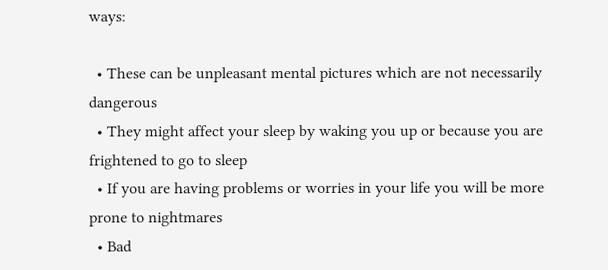ways:

  • These can be unpleasant mental pictures which are not necessarily dangerous
  • They might affect your sleep by waking you up or because you are frightened to go to sleep
  • If you are having problems or worries in your life you will be more prone to nightmares
  • Bad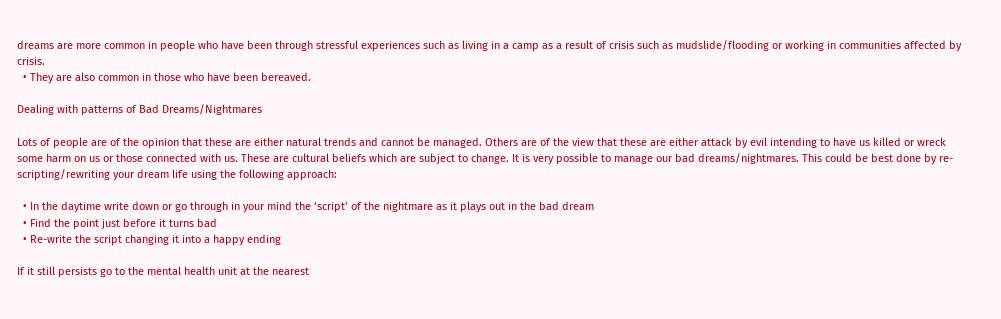dreams are more common in people who have been through stressful experiences such as living in a camp as a result of crisis such as mudslide/flooding or working in communities affected by crisis.
  • They are also common in those who have been bereaved.

Dealing with patterns of Bad Dreams/Nightmares

Lots of people are of the opinion that these are either natural trends and cannot be managed. Others are of the view that these are either attack by evil intending to have us killed or wreck some harm on us or those connected with us. These are cultural beliefs which are subject to change. It is very possible to manage our bad dreams/nightmares. This could be best done by re-scripting/rewriting your dream life using the following approach:

  • In the daytime write down or go through in your mind the ‘script’ of the nightmare as it plays out in the bad dream
  • Find the point just before it turns bad
  • Re-write the script changing it into a happy ending

If it still persists go to the mental health unit at the nearest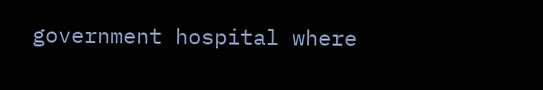government hospital where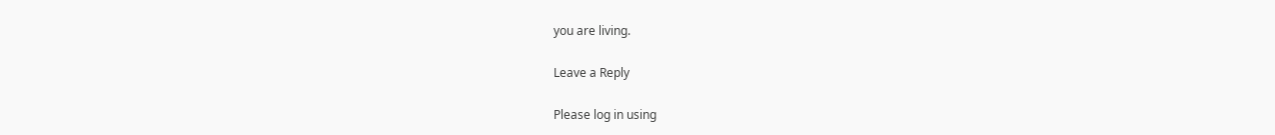you are living.

Leave a Reply

Please log in using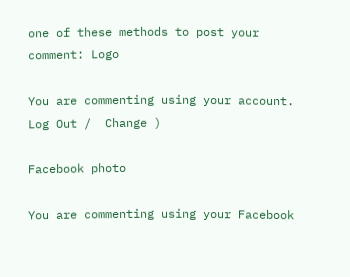one of these methods to post your comment: Logo

You are commenting using your account. Log Out /  Change )

Facebook photo

You are commenting using your Facebook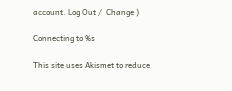account. Log Out /  Change )

Connecting to %s

This site uses Akismet to reduce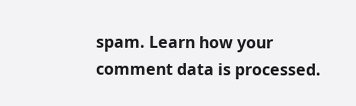spam. Learn how your comment data is processed.